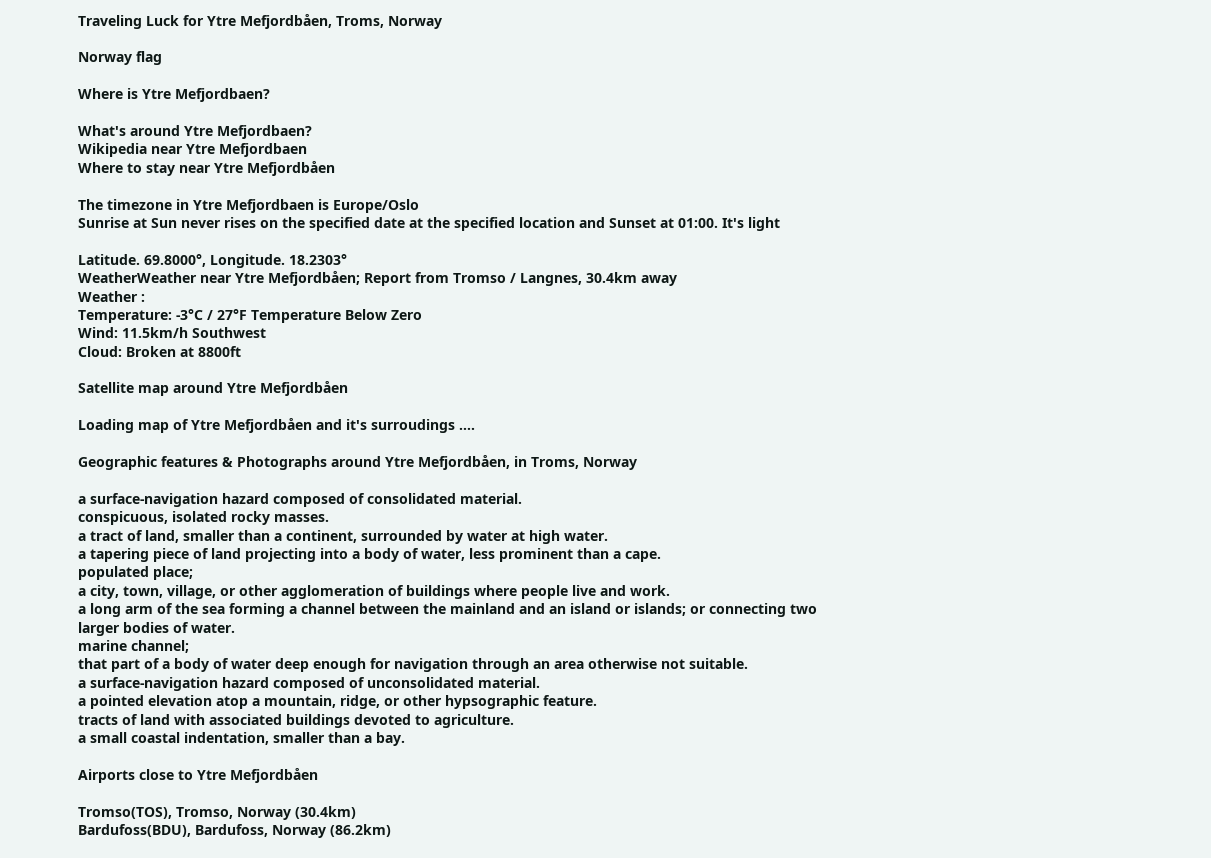Traveling Luck for Ytre Mefjordbåen, Troms, Norway

Norway flag

Where is Ytre Mefjordbaen?

What's around Ytre Mefjordbaen?
Wikipedia near Ytre Mefjordbaen
Where to stay near Ytre Mefjordbåen

The timezone in Ytre Mefjordbaen is Europe/Oslo
Sunrise at Sun never rises on the specified date at the specified location and Sunset at 01:00. It's light

Latitude. 69.8000°, Longitude. 18.2303°
WeatherWeather near Ytre Mefjordbåen; Report from Tromso / Langnes, 30.4km away
Weather :
Temperature: -3°C / 27°F Temperature Below Zero
Wind: 11.5km/h Southwest
Cloud: Broken at 8800ft

Satellite map around Ytre Mefjordbåen

Loading map of Ytre Mefjordbåen and it's surroudings ....

Geographic features & Photographs around Ytre Mefjordbåen, in Troms, Norway

a surface-navigation hazard composed of consolidated material.
conspicuous, isolated rocky masses.
a tract of land, smaller than a continent, surrounded by water at high water.
a tapering piece of land projecting into a body of water, less prominent than a cape.
populated place;
a city, town, village, or other agglomeration of buildings where people live and work.
a long arm of the sea forming a channel between the mainland and an island or islands; or connecting two larger bodies of water.
marine channel;
that part of a body of water deep enough for navigation through an area otherwise not suitable.
a surface-navigation hazard composed of unconsolidated material.
a pointed elevation atop a mountain, ridge, or other hypsographic feature.
tracts of land with associated buildings devoted to agriculture.
a small coastal indentation, smaller than a bay.

Airports close to Ytre Mefjordbåen

Tromso(TOS), Tromso, Norway (30.4km)
Bardufoss(BDU), Bardufoss, Norway (86.2km)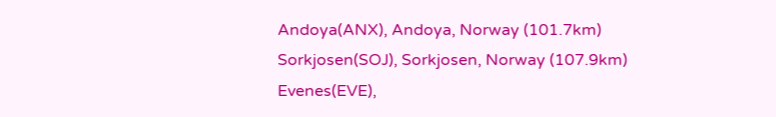Andoya(ANX), Andoya, Norway (101.7km)
Sorkjosen(SOJ), Sorkjosen, Norway (107.9km)
Evenes(EVE),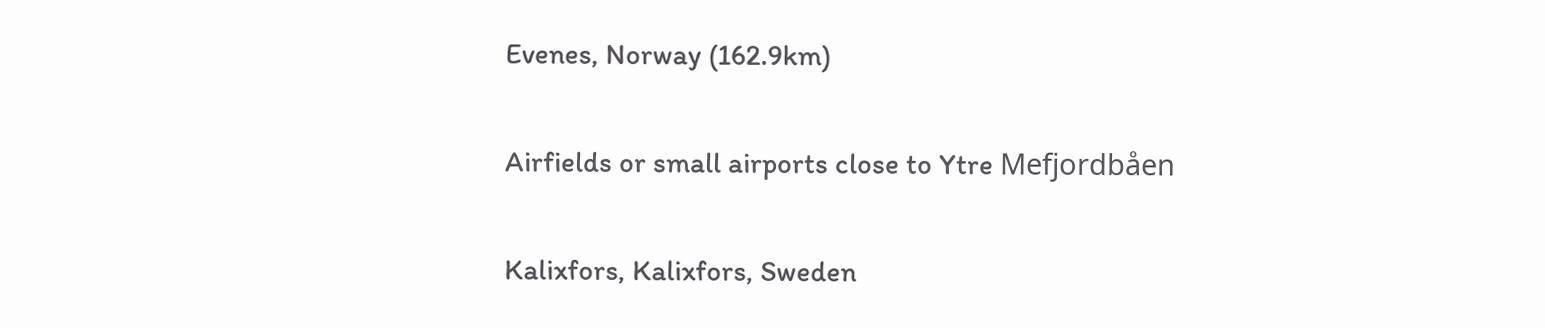Evenes, Norway (162.9km)

Airfields or small airports close to Ytre Mefjordbåen

Kalixfors, Kalixfors, Sweden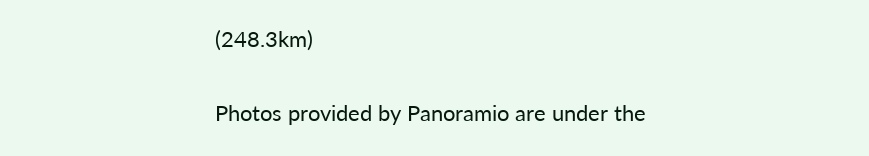(248.3km)

Photos provided by Panoramio are under the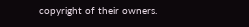copyright of their owners.